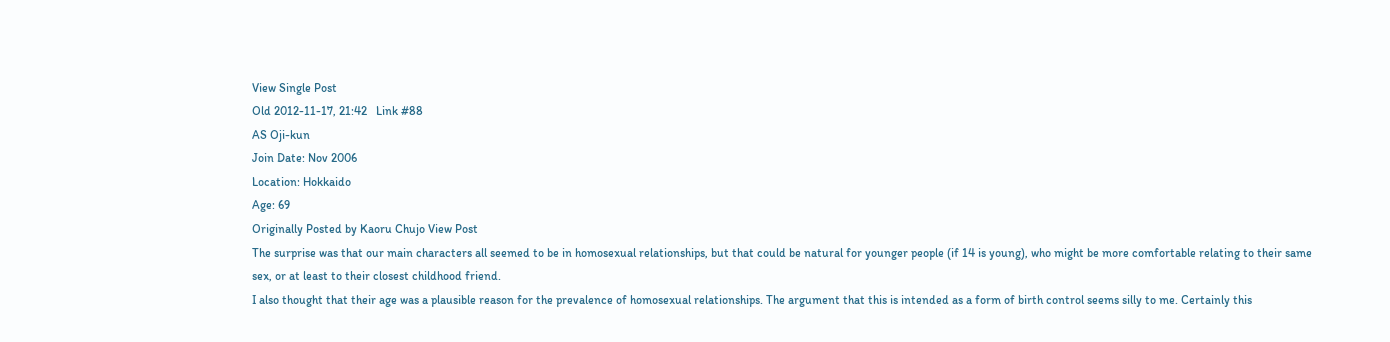View Single Post
Old 2012-11-17, 21:42   Link #88
AS Oji-kun
Join Date: Nov 2006
Location: Hokkaido
Age: 69
Originally Posted by Kaoru Chujo View Post
The surprise was that our main characters all seemed to be in homosexual relationships, but that could be natural for younger people (if 14 is young), who might be more comfortable relating to their same sex, or at least to their closest childhood friend.
I also thought that their age was a plausible reason for the prevalence of homosexual relationships. The argument that this is intended as a form of birth control seems silly to me. Certainly this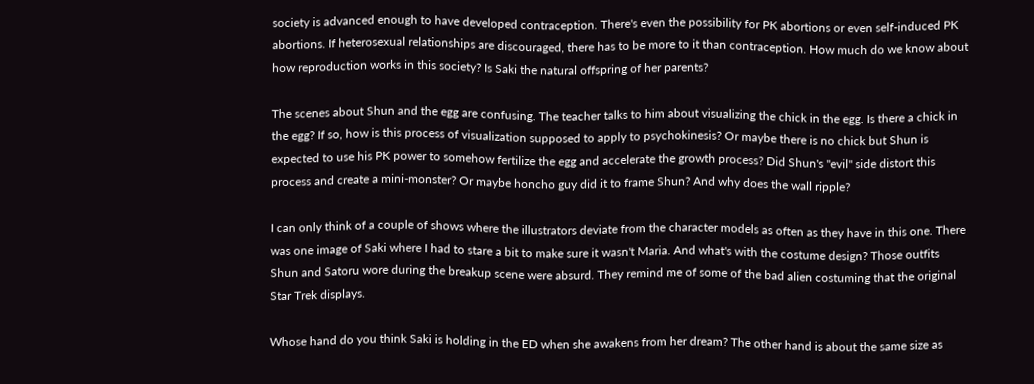society is advanced enough to have developed contraception. There's even the possibility for PK abortions or even self-induced PK abortions. If heterosexual relationships are discouraged, there has to be more to it than contraception. How much do we know about how reproduction works in this society? Is Saki the natural offspring of her parents?

The scenes about Shun and the egg are confusing. The teacher talks to him about visualizing the chick in the egg. Is there a chick in the egg? If so, how is this process of visualization supposed to apply to psychokinesis? Or maybe there is no chick but Shun is expected to use his PK power to somehow fertilize the egg and accelerate the growth process? Did Shun's "evil" side distort this process and create a mini-monster? Or maybe honcho guy did it to frame Shun? And why does the wall ripple?

I can only think of a couple of shows where the illustrators deviate from the character models as often as they have in this one. There was one image of Saki where I had to stare a bit to make sure it wasn't Maria. And what's with the costume design? Those outfits Shun and Satoru wore during the breakup scene were absurd. They remind me of some of the bad alien costuming that the original Star Trek displays.

Whose hand do you think Saki is holding in the ED when she awakens from her dream? The other hand is about the same size as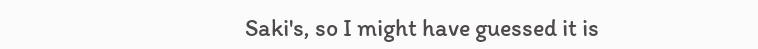Saki's, so I might have guessed it is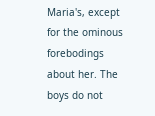Maria's, except for the ominous forebodings about her. The boys do not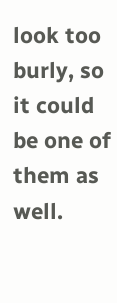look too burly, so it could be one of them as well.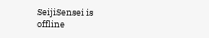SeijiSensei is offline